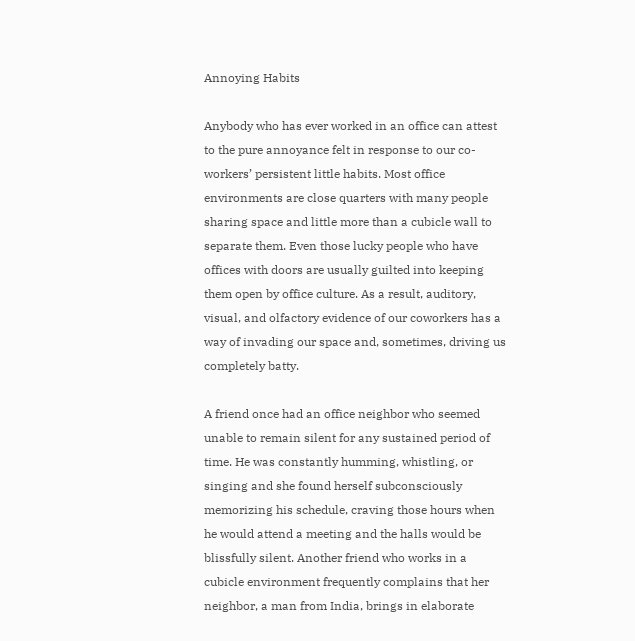Annoying Habits

Anybody who has ever worked in an office can attest to the pure annoyance felt in response to our co-workers’ persistent little habits. Most office environments are close quarters with many people sharing space and little more than a cubicle wall to separate them. Even those lucky people who have offices with doors are usually guilted into keeping them open by office culture. As a result, auditory, visual, and olfactory evidence of our coworkers has a way of invading our space and, sometimes, driving us completely batty.

A friend once had an office neighbor who seemed unable to remain silent for any sustained period of time. He was constantly humming, whistling, or singing and she found herself subconsciously memorizing his schedule, craving those hours when he would attend a meeting and the halls would be blissfully silent. Another friend who works in a cubicle environment frequently complains that her neighbor, a man from India, brings in elaborate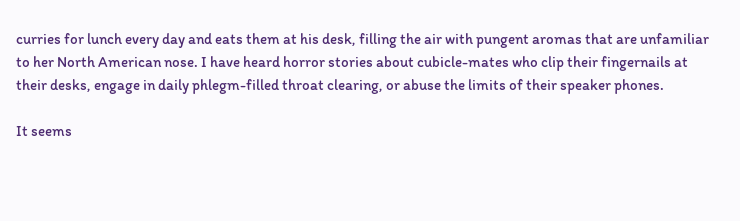curries for lunch every day and eats them at his desk, filling the air with pungent aromas that are unfamiliar to her North American nose. I have heard horror stories about cubicle-mates who clip their fingernails at their desks, engage in daily phlegm-filled throat clearing, or abuse the limits of their speaker phones.

It seems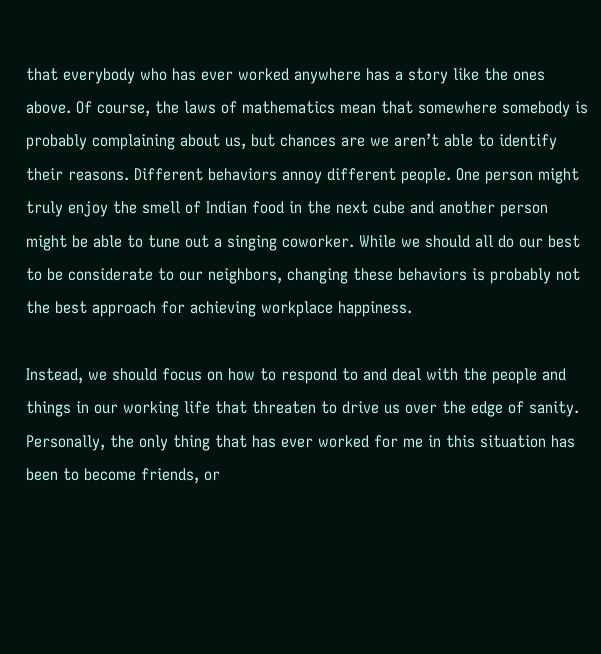that everybody who has ever worked anywhere has a story like the ones above. Of course, the laws of mathematics mean that somewhere somebody is probably complaining about us, but chances are we aren’t able to identify their reasons. Different behaviors annoy different people. One person might truly enjoy the smell of Indian food in the next cube and another person might be able to tune out a singing coworker. While we should all do our best to be considerate to our neighbors, changing these behaviors is probably not the best approach for achieving workplace happiness.

Instead, we should focus on how to respond to and deal with the people and things in our working life that threaten to drive us over the edge of sanity. Personally, the only thing that has ever worked for me in this situation has been to become friends, or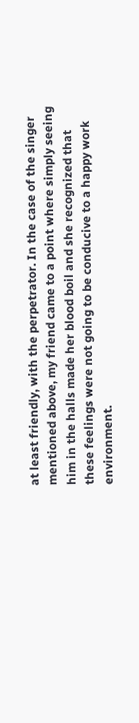at least friendly, with the perpetrator. In the case of the singer mentioned above, my friend came to a point where simply seeing him in the halls made her blood boil and she recognized that these feelings were not going to be conducive to a happy work environment.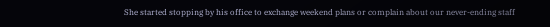She started stopping by his office to exchange weekend plans or complain about our never-ending staff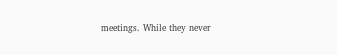meetings. While they never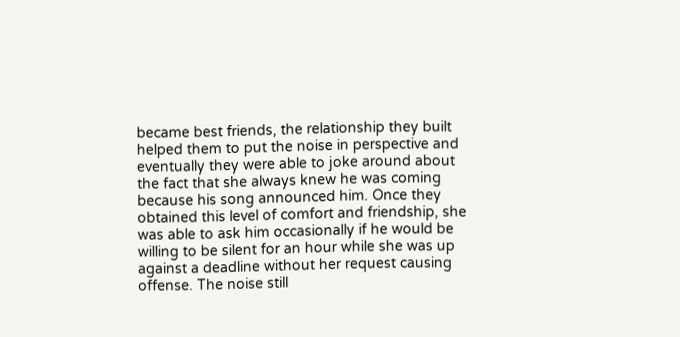became best friends, the relationship they built helped them to put the noise in perspective and eventually they were able to joke around about the fact that she always knew he was coming because his song announced him. Once they obtained this level of comfort and friendship, she was able to ask him occasionally if he would be willing to be silent for an hour while she was up against a deadline without her request causing offense. The noise still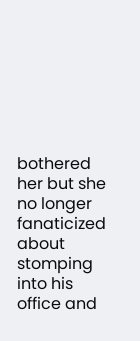bothered her but she no longer fanaticized about stomping into his office and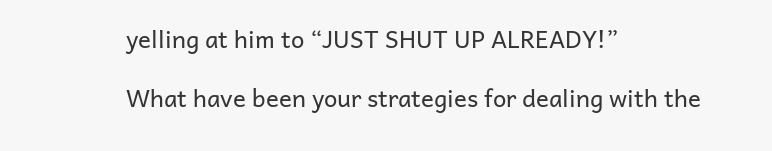yelling at him to “JUST SHUT UP ALREADY!”

What have been your strategies for dealing with the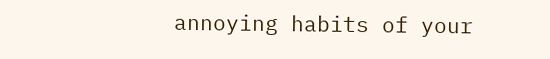annoying habits of your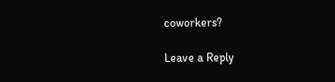coworkers?

Leave a Reply